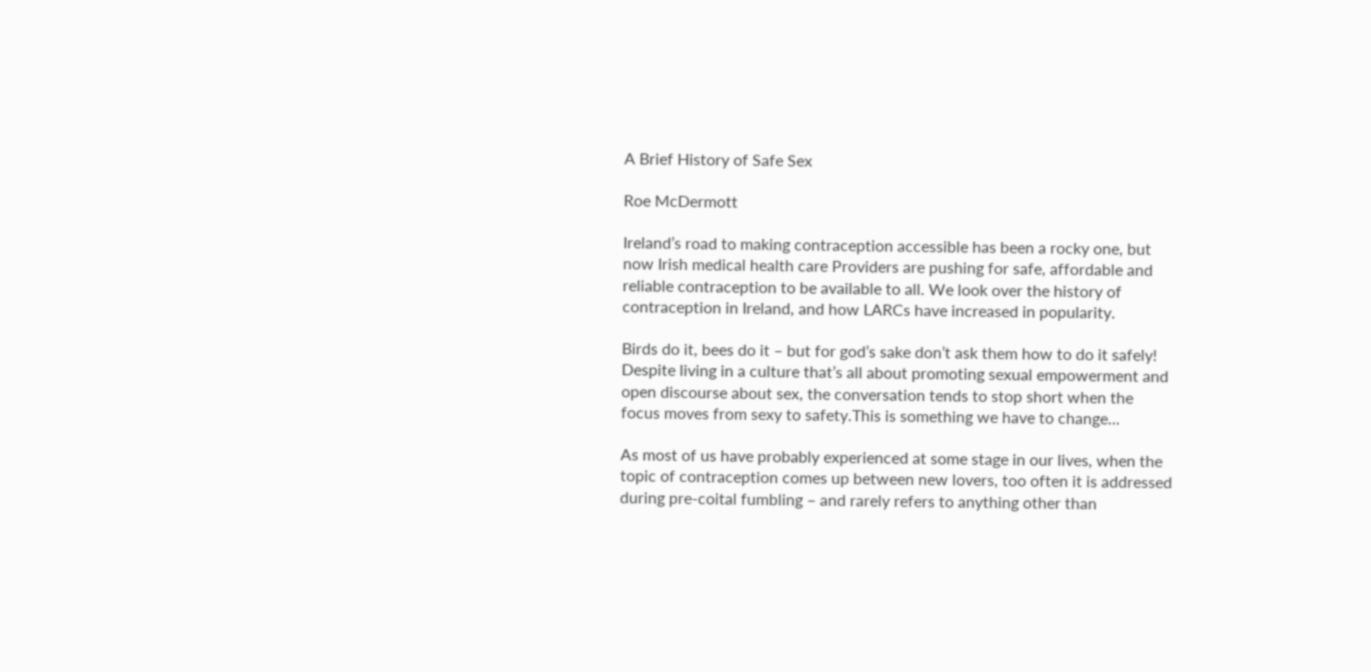A Brief History of Safe Sex

Roe McDermott

Ireland’s road to making contraception accessible has been a rocky one, but now Irish medical health care Providers are pushing for safe, affordable and reliable contraception to be available to all. We look over the history of contraception in Ireland, and how LARCs have increased in popularity.

Birds do it, bees do it – but for god’s sake don’t ask them how to do it safely! Despite living in a culture that’s all about promoting sexual empowerment and open discourse about sex, the conversation tends to stop short when the focus moves from sexy to safety.This is something we have to change...

As most of us have probably experienced at some stage in our lives, when the topic of contraception comes up between new lovers, too often it is addressed during pre-coital fumbling – and rarely refers to anything other than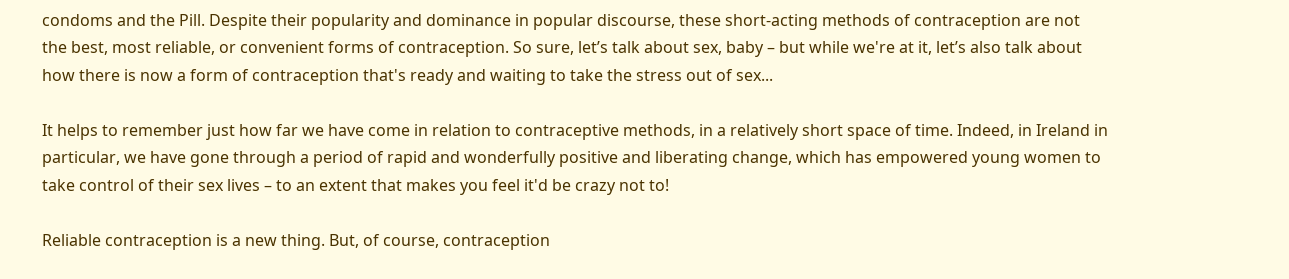condoms and the Pill. Despite their popularity and dominance in popular discourse, these short-acting methods of contraception are not the best, most reliable, or convenient forms of contraception. So sure, let’s talk about sex, baby – but while we're at it, let’s also talk about how there is now a form of contraception that's ready and waiting to take the stress out of sex...

It helps to remember just how far we have come in relation to contraceptive methods, in a relatively short space of time. Indeed, in Ireland in particular, we have gone through a period of rapid and wonderfully positive and liberating change, which has empowered young women to take control of their sex lives – to an extent that makes you feel it'd be crazy not to!

Reliable contraception is a new thing. But, of course, contraception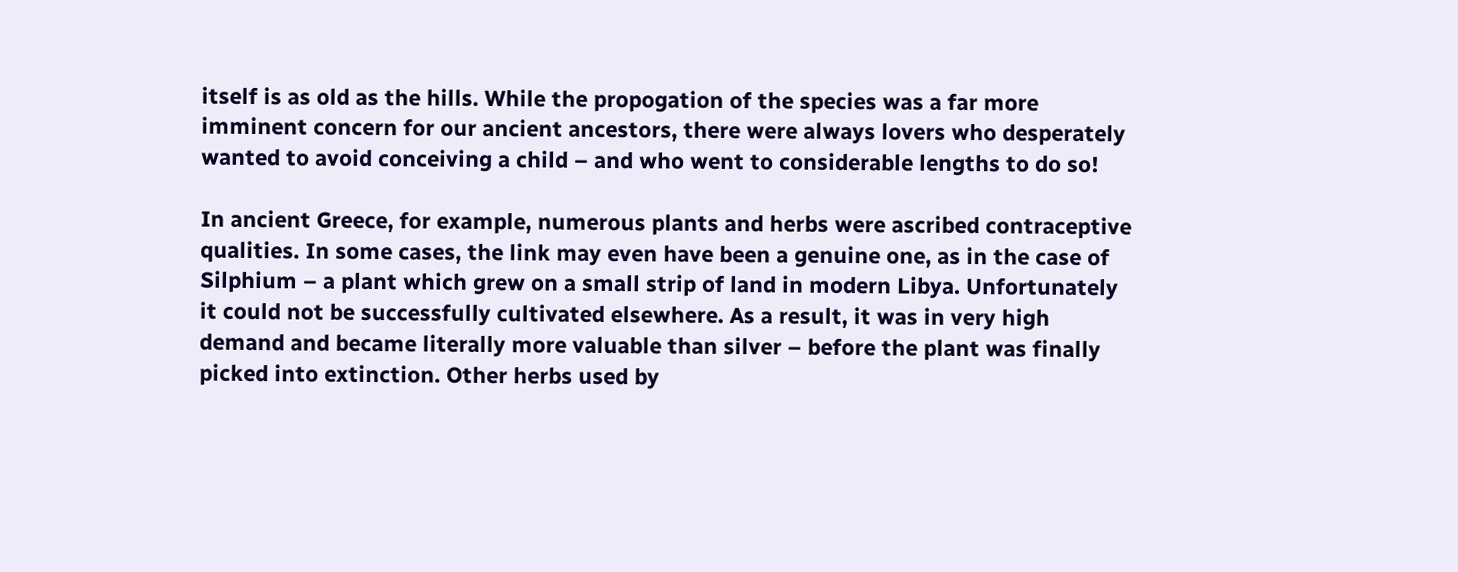itself is as old as the hills. While the propogation of the species was a far more imminent concern for our ancient ancestors, there were always lovers who desperately wanted to avoid conceiving a child – and who went to considerable lengths to do so!

In ancient Greece, for example, numerous plants and herbs were ascribed contraceptive qualities. In some cases, the link may even have been a genuine one, as in the case of Silphium – a plant which grew on a small strip of land in modern Libya. Unfortunately it could not be successfully cultivated elsewhere. As a result, it was in very high demand and became literally more valuable than silver – before the plant was finally picked into extinction. Other herbs used by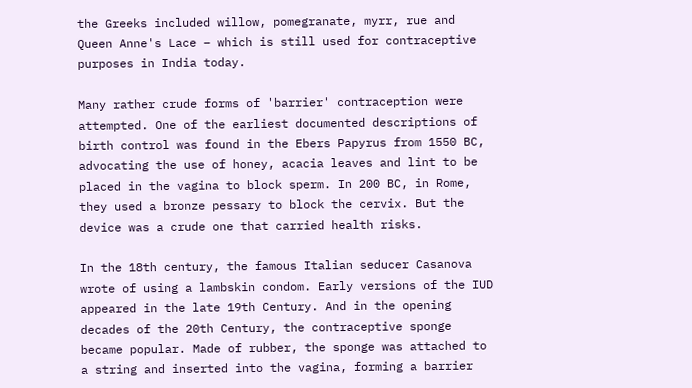the Greeks included willow, pomegranate, myrr, rue and Queen Anne's Lace – which is still used for contraceptive purposes in India today.

Many rather crude forms of 'barrier' contraception were attempted. One of the earliest documented descriptions of birth control was found in the Ebers Papyrus from 1550 BC, advocating the use of honey, acacia leaves and lint to be placed in the vagina to block sperm. In 200 BC, in Rome, they used a bronze pessary to block the cervix. But the device was a crude one that carried health risks.

In the 18th century, the famous Italian seducer Casanova wrote of using a lambskin condom. Early versions of the IUD appeared in the late 19th Century. And in the opening decades of the 20th Century, the contraceptive sponge became popular. Made of rubber, the sponge was attached to a string and inserted into the vagina, forming a barrier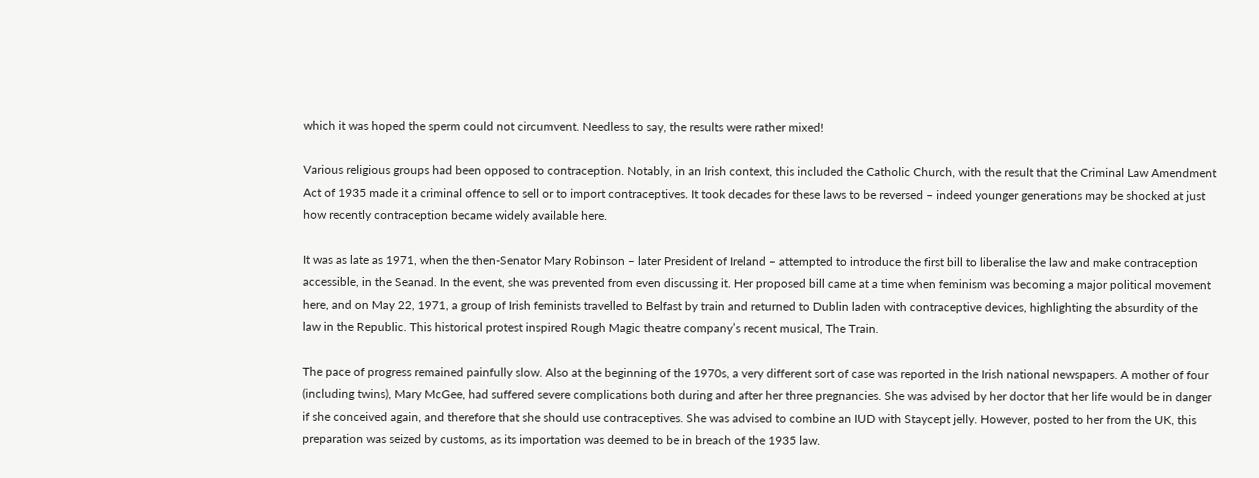which it was hoped the sperm could not circumvent. Needless to say, the results were rather mixed!

Various religious groups had been opposed to contraception. Notably, in an Irish context, this included the Catholic Church, with the result that the Criminal Law Amendment Act of 1935 made it a criminal offence to sell or to import contraceptives. It took decades for these laws to be reversed – indeed younger generations may be shocked at just how recently contraception became widely available here.

It was as late as 1971, when the then-Senator Mary Robinson – later President of Ireland – attempted to introduce the first bill to liberalise the law and make contraception accessible, in the Seanad. In the event, she was prevented from even discussing it. Her proposed bill came at a time when feminism was becoming a major political movement here, and on May 22, 1971, a group of Irish feminists travelled to Belfast by train and returned to Dublin laden with contraceptive devices, highlighting the absurdity of the law in the Republic. This historical protest inspired Rough Magic theatre company’s recent musical, The Train.

The pace of progress remained painfully slow. Also at the beginning of the 1970s, a very different sort of case was reported in the Irish national newspapers. A mother of four (including twins), Mary McGee, had suffered severe complications both during and after her three pregnancies. She was advised by her doctor that her life would be in danger if she conceived again, and therefore that she should use contraceptives. She was advised to combine an IUD with Staycept jelly. However, posted to her from the UK, this preparation was seized by customs, as its importation was deemed to be in breach of the 1935 law.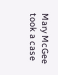Mary McGee took a case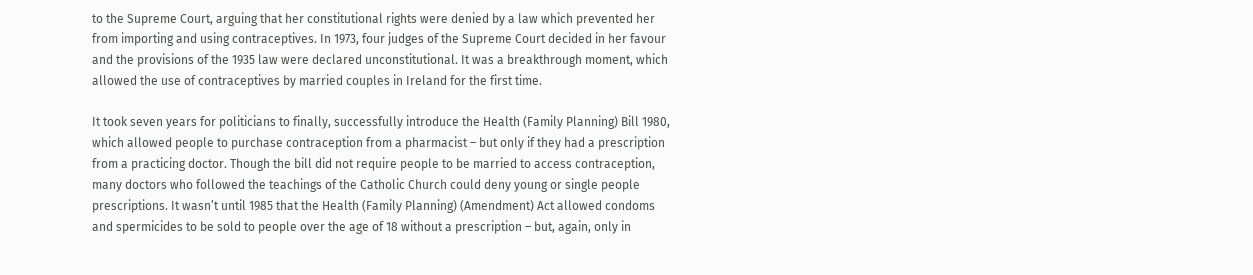to the Supreme Court, arguing that her constitutional rights were denied by a law which prevented her from importing and using contraceptives. In 1973, four judges of the Supreme Court decided in her favour and the provisions of the 1935 law were declared unconstitutional. It was a breakthrough moment, which allowed the use of contraceptives by married couples in Ireland for the first time.

It took seven years for politicians to finally, successfully introduce the Health (Family Planning) Bill 1980, which allowed people to purchase contraception from a pharmacist – but only if they had a prescription from a practicing doctor. Though the bill did not require people to be married to access contraception, many doctors who followed the teachings of the Catholic Church could deny young or single people prescriptions. It wasn’t until 1985 that the Health (Family Planning) (Amendment) Act allowed condoms and spermicides to be sold to people over the age of 18 without a prescription – but, again, only in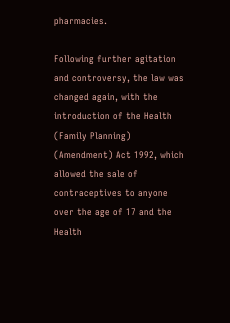pharmacies.

Following further agitation and controversy, the law was changed again, with the introduction of the Health (Family Planning) (Amendment) Act 1992, which allowed the sale of contraceptives to anyone over the age of 17 and the Health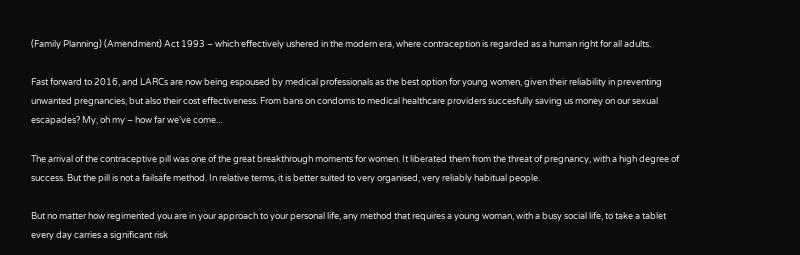(Family Planning) (Amendment) Act 1993 – which effectively ushered in the modern era, where contraception is regarded as a human right for all adults.

Fast forward to 2016, and LARCs are now being espoused by medical professionals as the best option for young women, given their reliability in preventing unwanted pregnancies, but also their cost effectiveness. From bans on condoms to medical healthcare providers succesfully saving us money on our sexual escapades? My, oh my – how far we’ve come...

The arrival of the contraceptive pill was one of the great breakthrough moments for women. It liberated them from the threat of pregnancy, with a high degree of success. But the pill is not a failsafe method. In relative terms, it is better suited to very organised, very reliably habitual people.

But no matter how regimented you are in your approach to your personal life, any method that requires a young woman, with a busy social life, to take a tablet every day carries a significant risk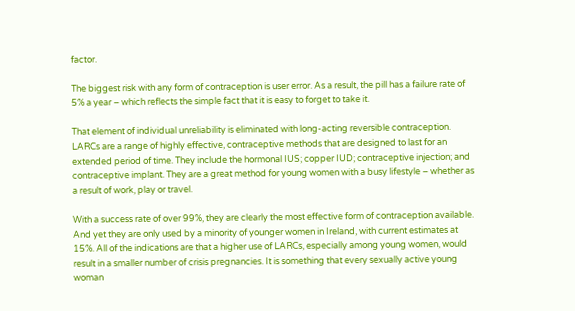factor.

The biggest risk with any form of contraception is user error. As a result, the pill has a failure rate of 5% a year – which reflects the simple fact that it is easy to forget to take it.

That element of individual unreliability is eliminated with long-acting reversible contraception. LARCs are a range of highly effective, contraceptive methods that are designed to last for an extended period of time. They include the hormonal IUS; copper IUD; contraceptive injection; and contraceptive implant. They are a great method for young women with a busy lifestyle – whether as a result of work, play or travel.

With a success rate of over 99%, they are clearly the most effective form of contraception available. And yet they are only used by a minority of younger women in Ireland, with current estimates at 15%. All of the indications are that a higher use of LARCs, especially among young women, would result in a smaller number of crisis pregnancies. It is something that every sexually active young woman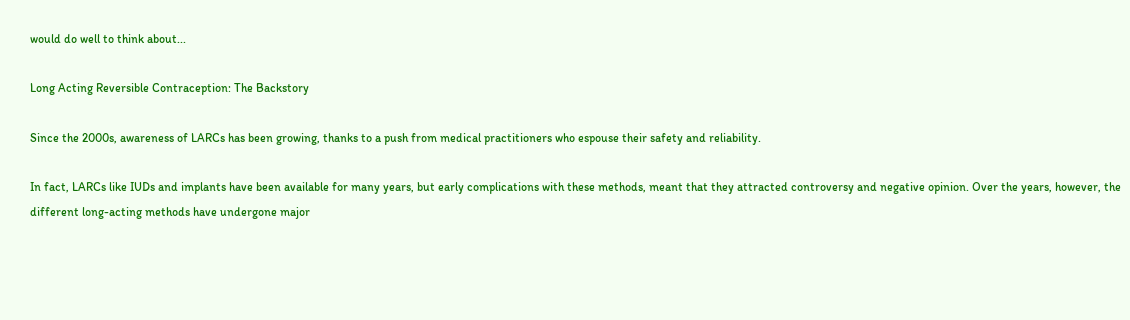would do well to think about...

Long Acting Reversible Contraception: The Backstory

Since the 2000s, awareness of LARCs has been growing, thanks to a push from medical practitioners who espouse their safety and reliability.

In fact, LARCs like IUDs and implants have been available for many years, but early complications with these methods, meant that they attracted controversy and negative opinion. Over the years, however, the different long-acting methods have undergone major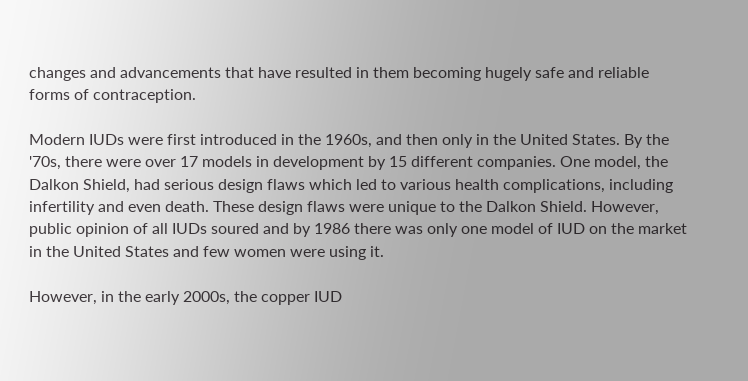changes and advancements that have resulted in them becoming hugely safe and reliable forms of contraception.

Modern IUDs were first introduced in the 1960s, and then only in the United States. By the '70s, there were over 17 models in development by 15 different companies. One model, the Dalkon Shield, had serious design flaws which led to various health complications, including infertility and even death. These design flaws were unique to the Dalkon Shield. However, public opinion of all IUDs soured and by 1986 there was only one model of IUD on the market in the United States and few women were using it.

However, in the early 2000s, the copper IUD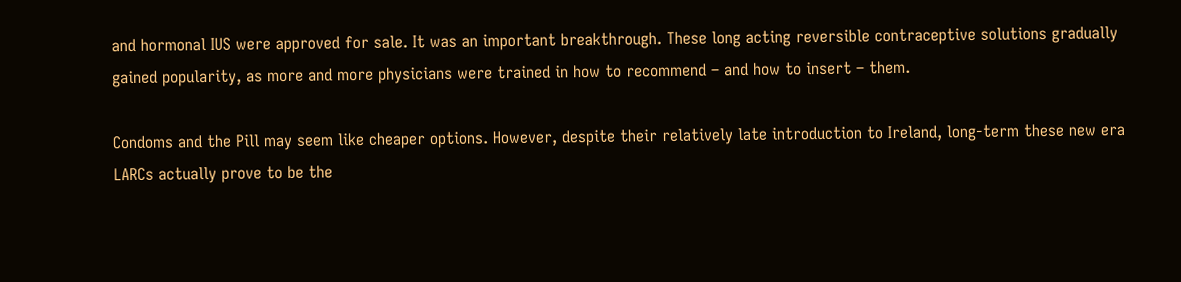and hormonal IUS were approved for sale. It was an important breakthrough. These long acting reversible contraceptive solutions gradually gained popularity, as more and more physicians were trained in how to recommend – and how to insert – them.

Condoms and the Pill may seem like cheaper options. However, despite their relatively late introduction to Ireland, long-term these new era LARCs actually prove to be the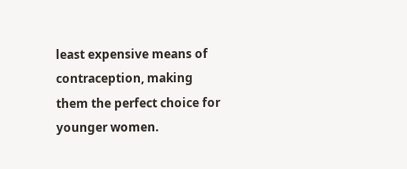least expensive means of contraception, making them the perfect choice for younger women.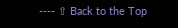---- ⇧ Back to the Top